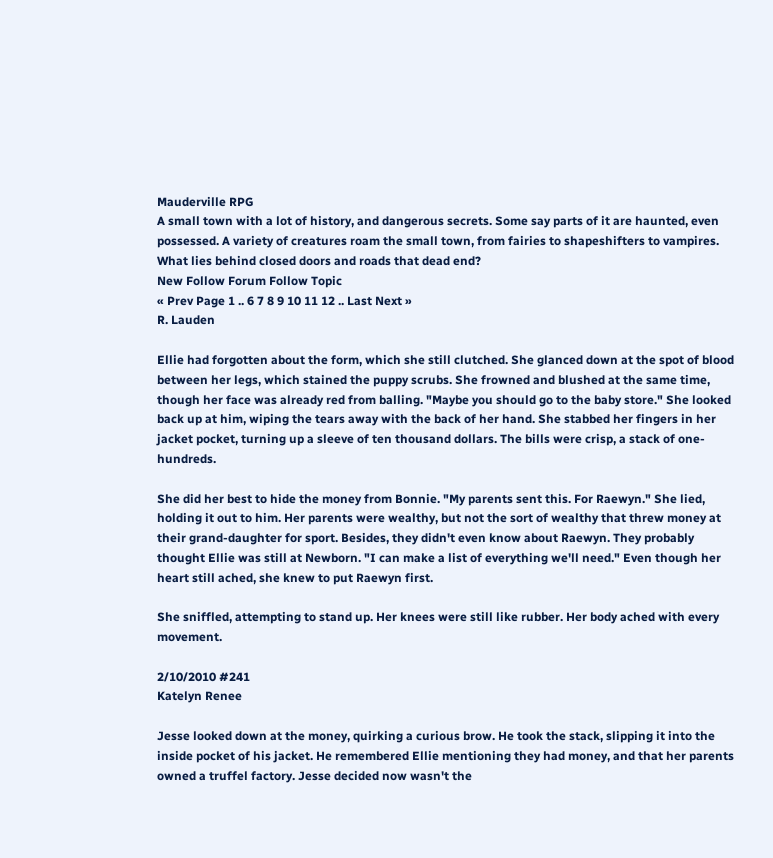Mauderville RPG
A small town with a lot of history, and dangerous secrets. Some say parts of it are haunted, even possessed. A variety of creatures roam the small town, from fairies to shapeshifters to vampires. What lies behind closed doors and roads that dead end?
New Follow Forum Follow Topic
« Prev Page 1 .. 6 7 8 9 10 11 12 .. Last Next »
R. Lauden

Ellie had forgotten about the form, which she still clutched. She glanced down at the spot of blood between her legs, which stained the puppy scrubs. She frowned and blushed at the same time, though her face was already red from balling. "Maybe you should go to the baby store." She looked back up at him, wiping the tears away with the back of her hand. She stabbed her fingers in her jacket pocket, turning up a sleeve of ten thousand dollars. The bills were crisp, a stack of one-hundreds.

She did her best to hide the money from Bonnie. "My parents sent this. For Raewyn." She lied, holding it out to him. Her parents were wealthy, but not the sort of wealthy that threw money at their grand-daughter for sport. Besides, they didn't even know about Raewyn. They probably thought Ellie was still at Newborn. "I can make a list of everything we'll need." Even though her heart still ached, she knew to put Raewyn first.

She sniffled, attempting to stand up. Her knees were still like rubber. Her body ached with every movement.

2/10/2010 #241
Katelyn Renee

Jesse looked down at the money, quirking a curious brow. He took the stack, slipping it into the inside pocket of his jacket. He remembered Ellie mentioning they had money, and that her parents owned a truffel factory. Jesse decided now wasn't the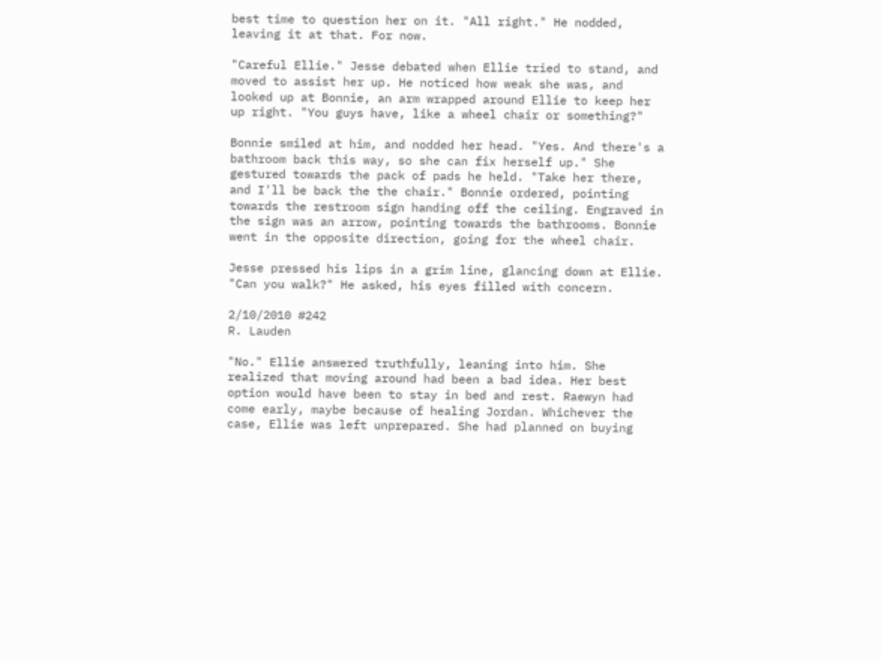best time to question her on it. "All right." He nodded, leaving it at that. For now.

"Careful Ellie." Jesse debated when Ellie tried to stand, and moved to assist her up. He noticed how weak she was, and looked up at Bonnie, an arm wrapped around Ellie to keep her up right. "You guys have, like a wheel chair or something?"

Bonnie smiled at him, and nodded her head. "Yes. And there's a bathroom back this way, so she can fix herself up." She gestured towards the pack of pads he held. "Take her there, and I'll be back the the chair." Bonnie ordered, pointing towards the restroom sign handing off the ceiling. Engraved in the sign was an arrow, pointing towards the bathrooms. Bonnie went in the opposite direction, going for the wheel chair.

Jesse pressed his lips in a grim line, glancing down at Ellie. "Can you walk?" He asked, his eyes filled with concern.

2/10/2010 #242
R. Lauden

"No." Ellie answered truthfully, leaning into him. She realized that moving around had been a bad idea. Her best option would have been to stay in bed and rest. Raewyn had come early, maybe because of healing Jordan. Whichever the case, Ellie was left unprepared. She had planned on buying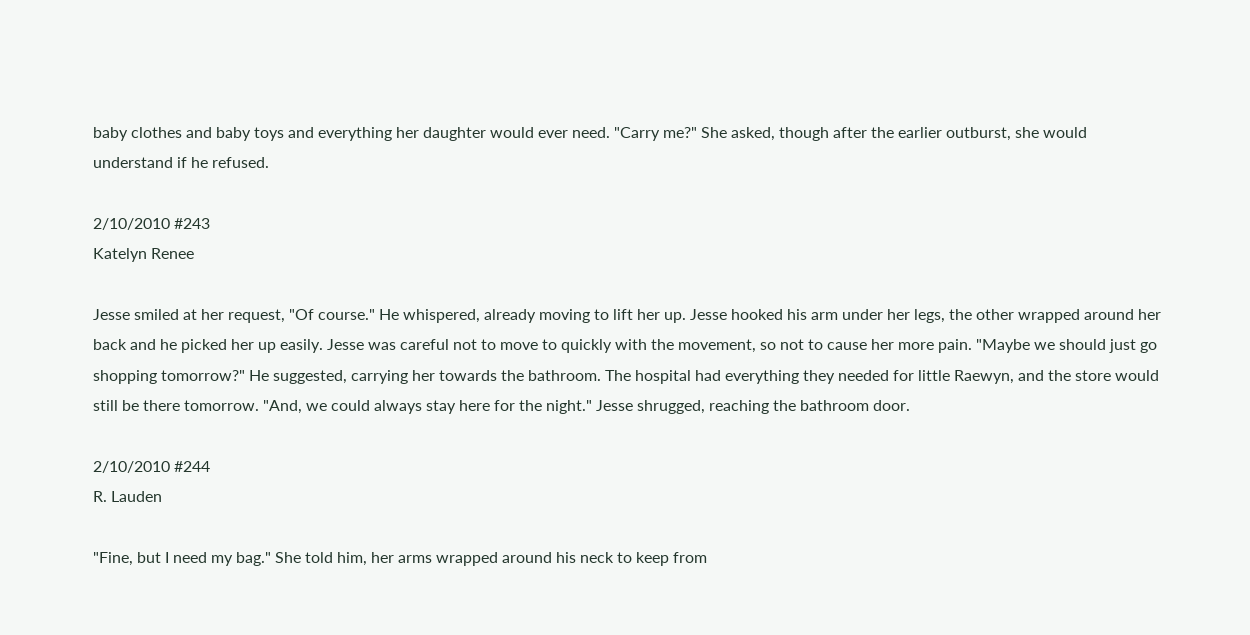baby clothes and baby toys and everything her daughter would ever need. "Carry me?" She asked, though after the earlier outburst, she would understand if he refused.

2/10/2010 #243
Katelyn Renee

Jesse smiled at her request, "Of course." He whispered, already moving to lift her up. Jesse hooked his arm under her legs, the other wrapped around her back and he picked her up easily. Jesse was careful not to move to quickly with the movement, so not to cause her more pain. "Maybe we should just go shopping tomorrow?" He suggested, carrying her towards the bathroom. The hospital had everything they needed for little Raewyn, and the store would still be there tomorrow. "And, we could always stay here for the night." Jesse shrugged, reaching the bathroom door.

2/10/2010 #244
R. Lauden

"Fine, but I need my bag." She told him, her arms wrapped around his neck to keep from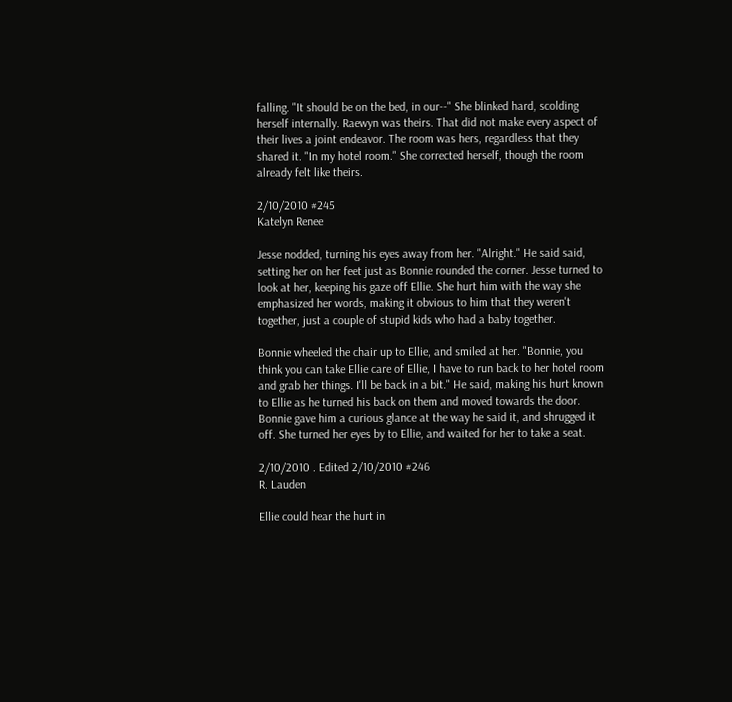falling. "It should be on the bed, in our--" She blinked hard, scolding herself internally. Raewyn was theirs. That did not make every aspect of their lives a joint endeavor. The room was hers, regardless that they shared it. "In my hotel room." She corrected herself, though the room already felt like theirs.

2/10/2010 #245
Katelyn Renee

Jesse nodded, turning his eyes away from her. "Alright." He said said, setting her on her feet just as Bonnie rounded the corner. Jesse turned to look at her, keeping his gaze off Ellie. She hurt him with the way she emphasized her words, making it obvious to him that they weren't together, just a couple of stupid kids who had a baby together.

Bonnie wheeled the chair up to Ellie, and smiled at her. "Bonnie, you think you can take Ellie care of Ellie, I have to run back to her hotel room and grab her things. I'll be back in a bit." He said, making his hurt known to Ellie as he turned his back on them and moved towards the door. Bonnie gave him a curious glance at the way he said it, and shrugged it off. She turned her eyes by to Ellie, and waited for her to take a seat.

2/10/2010 . Edited 2/10/2010 #246
R. Lauden

Ellie could hear the hurt in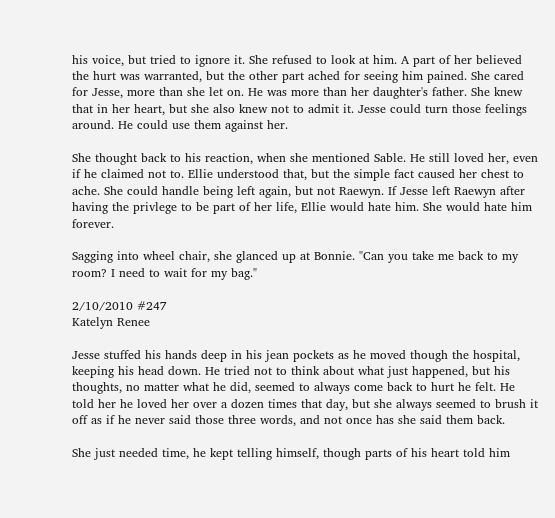his voice, but tried to ignore it. She refused to look at him. A part of her believed the hurt was warranted, but the other part ached for seeing him pained. She cared for Jesse, more than she let on. He was more than her daughter's father. She knew that in her heart, but she also knew not to admit it. Jesse could turn those feelings around. He could use them against her.

She thought back to his reaction, when she mentioned Sable. He still loved her, even if he claimed not to. Ellie understood that, but the simple fact caused her chest to ache. She could handle being left again, but not Raewyn. If Jesse left Raewyn after having the privlege to be part of her life, Ellie would hate him. She would hate him forever.

Sagging into wheel chair, she glanced up at Bonnie. "Can you take me back to my room? I need to wait for my bag."

2/10/2010 #247
Katelyn Renee

Jesse stuffed his hands deep in his jean pockets as he moved though the hospital, keeping his head down. He tried not to think about what just happened, but his thoughts, no matter what he did, seemed to always come back to hurt he felt. He told her he loved her over a dozen times that day, but she always seemed to brush it off as if he never said those three words, and not once has she said them back.

She just needed time, he kept telling himself, though parts of his heart told him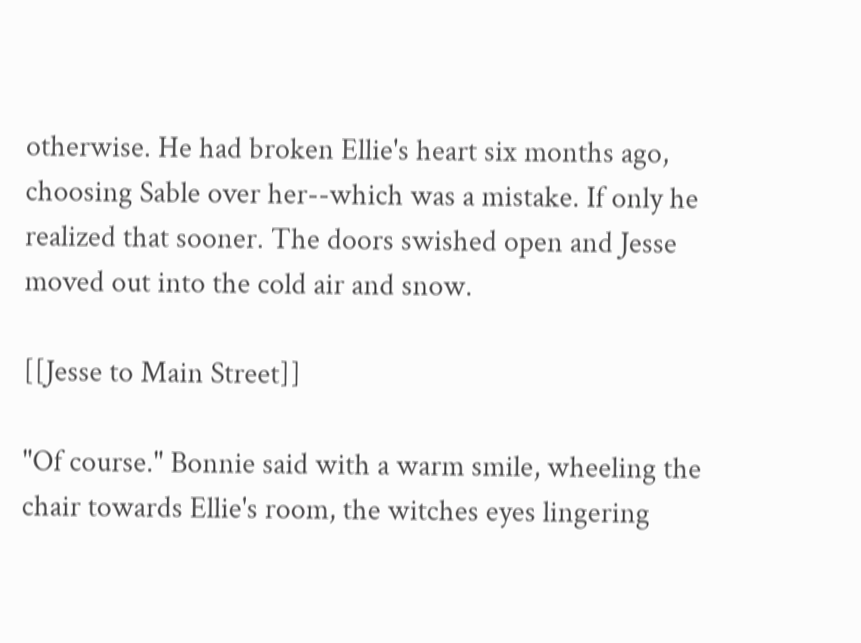otherwise. He had broken Ellie's heart six months ago, choosing Sable over her--which was a mistake. If only he realized that sooner. The doors swished open and Jesse moved out into the cold air and snow.

[[Jesse to Main Street]]

"Of course." Bonnie said with a warm smile, wheeling the chair towards Ellie's room, the witches eyes lingering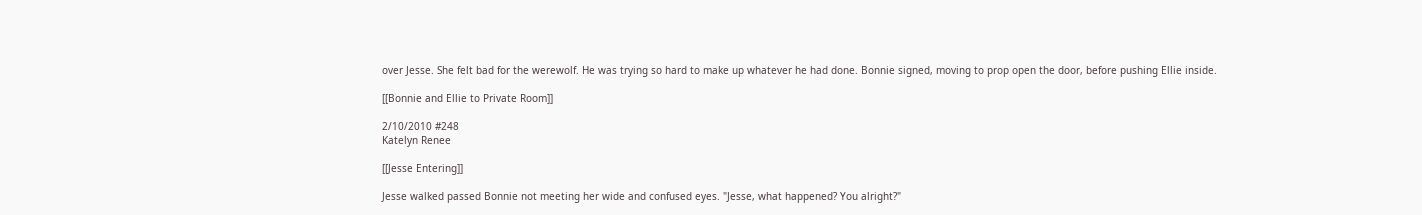over Jesse. She felt bad for the werewolf. He was trying so hard to make up whatever he had done. Bonnie signed, moving to prop open the door, before pushing Ellie inside.

[[Bonnie and Ellie to Private Room]]

2/10/2010 #248
Katelyn Renee

[[Jesse Entering]]

Jesse walked passed Bonnie not meeting her wide and confused eyes. "Jesse, what happened? You alright?"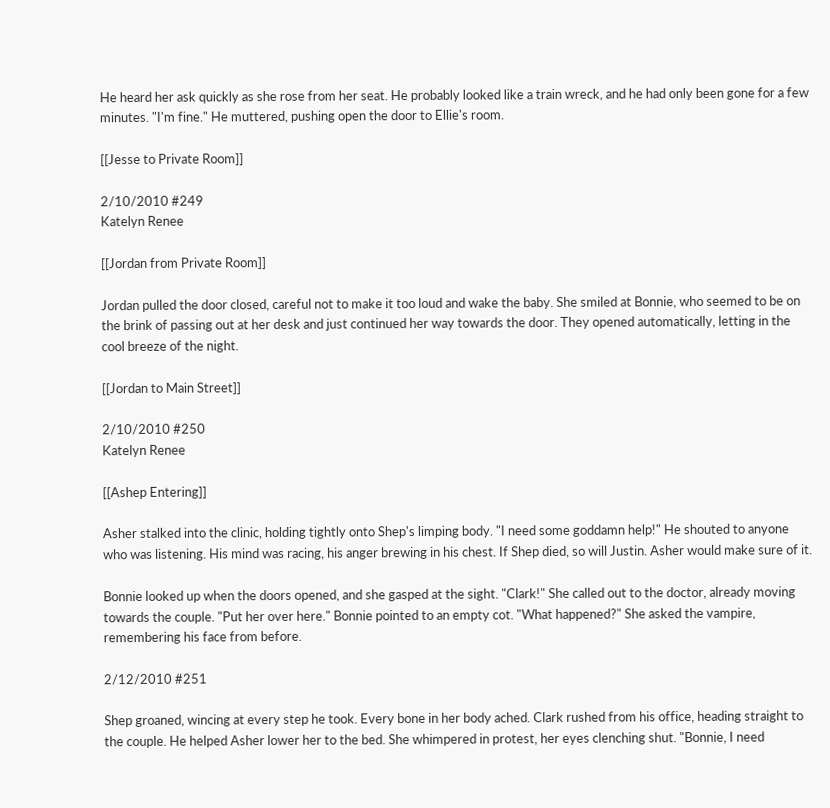He heard her ask quickly as she rose from her seat. He probably looked like a train wreck, and he had only been gone for a few minutes. "I'm fine." He muttered, pushing open the door to Ellie's room.

[[Jesse to Private Room]]

2/10/2010 #249
Katelyn Renee

[[Jordan from Private Room]]

Jordan pulled the door closed, careful not to make it too loud and wake the baby. She smiled at Bonnie, who seemed to be on the brink of passing out at her desk and just continued her way towards the door. They opened automatically, letting in the cool breeze of the night.

[[Jordan to Main Street]]

2/10/2010 #250
Katelyn Renee

[[Ashep Entering]]

Asher stalked into the clinic, holding tightly onto Shep's limping body. "I need some goddamn help!" He shouted to anyone who was listening. His mind was racing, his anger brewing in his chest. If Shep died, so will Justin. Asher would make sure of it.

Bonnie looked up when the doors opened, and she gasped at the sight. "Clark!" She called out to the doctor, already moving towards the couple. "Put her over here." Bonnie pointed to an empty cot. "What happened?" She asked the vampire, remembering his face from before.

2/12/2010 #251

Shep groaned, wincing at every step he took. Every bone in her body ached. Clark rushed from his office, heading straight to the couple. He helped Asher lower her to the bed. She whimpered in protest, her eyes clenching shut. "Bonnie, I need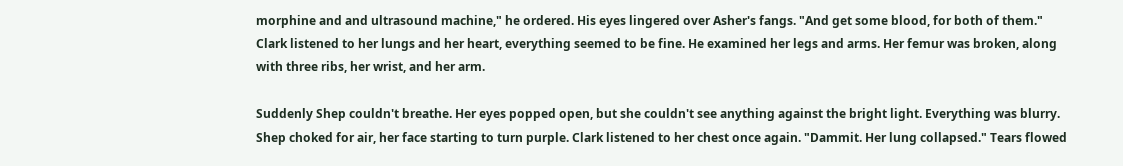morphine and and ultrasound machine," he ordered. His eyes lingered over Asher's fangs. "And get some blood, for both of them." Clark listened to her lungs and her heart, everything seemed to be fine. He examined her legs and arms. Her femur was broken, along with three ribs, her wrist, and her arm.

Suddenly Shep couldn't breathe. Her eyes popped open, but she couldn't see anything against the bright light. Everything was blurry. Shep choked for air, her face starting to turn purple. Clark listened to her chest once again. "Dammit. Her lung collapsed." Tears flowed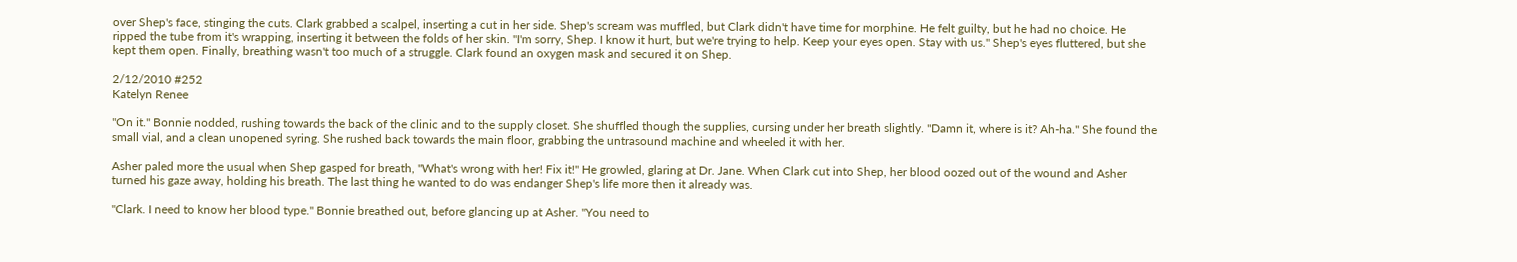over Shep's face, stinging the cuts. Clark grabbed a scalpel, inserting a cut in her side. Shep's scream was muffled, but Clark didn't have time for morphine. He felt guilty, but he had no choice. He ripped the tube from it's wrapping, inserting it between the folds of her skin. "I'm sorry, Shep. I know it hurt, but we're trying to help. Keep your eyes open. Stay with us." Shep's eyes fluttered, but she kept them open. Finally, breathing wasn't too much of a struggle. Clark found an oxygen mask and secured it on Shep.

2/12/2010 #252
Katelyn Renee

"On it." Bonnie nodded, rushing towards the back of the clinic and to the supply closet. She shuffled though the supplies, cursing under her breath slightly. "Damn it, where is it? Ah-ha." She found the small vial, and a clean unopened syring. She rushed back towards the main floor, grabbing the untrasound machine and wheeled it with her.

Asher paled more the usual when Shep gasped for breath, "What's wrong with her! Fix it!" He growled, glaring at Dr. Jane. When Clark cut into Shep, her blood oozed out of the wound and Asher turned his gaze away, holding his breath. The last thing he wanted to do was endanger Shep's life more then it already was.

"Clark. I need to know her blood type." Bonnie breathed out, before glancing up at Asher. "You need to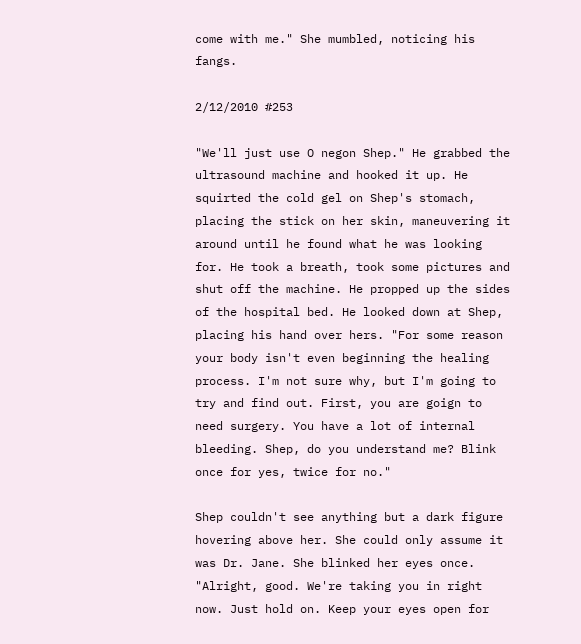come with me." She mumbled, noticing his fangs.

2/12/2010 #253

"We'll just use O negon Shep." He grabbed the ultrasound machine and hooked it up. He squirted the cold gel on Shep's stomach, placing the stick on her skin, maneuvering it around until he found what he was looking for. He took a breath, took some pictures and shut off the machine. He propped up the sides of the hospital bed. He looked down at Shep, placing his hand over hers. "For some reason your body isn't even beginning the healing process. I'm not sure why, but I'm going to try and find out. First, you are goign to need surgery. You have a lot of internal bleeding. Shep, do you understand me? Blink once for yes, twice for no."

Shep couldn't see anything but a dark figure hovering above her. She could only assume it was Dr. Jane. She blinked her eyes once. "Alright, good. We're taking you in right now. Just hold on. Keep your eyes open for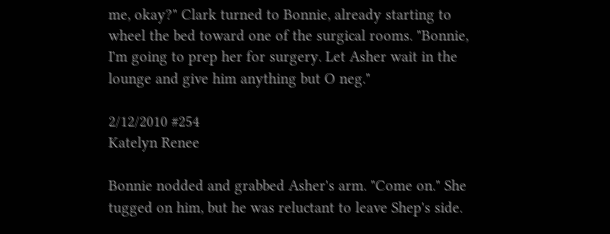me, okay?" Clark turned to Bonnie, already starting to wheel the bed toward one of the surgical rooms. "Bonnie, I'm going to prep her for surgery. Let Asher wait in the lounge and give him anything but O neg."

2/12/2010 #254
Katelyn Renee

Bonnie nodded and grabbed Asher's arm. "Come on." She tugged on him, but he was reluctant to leave Shep's side.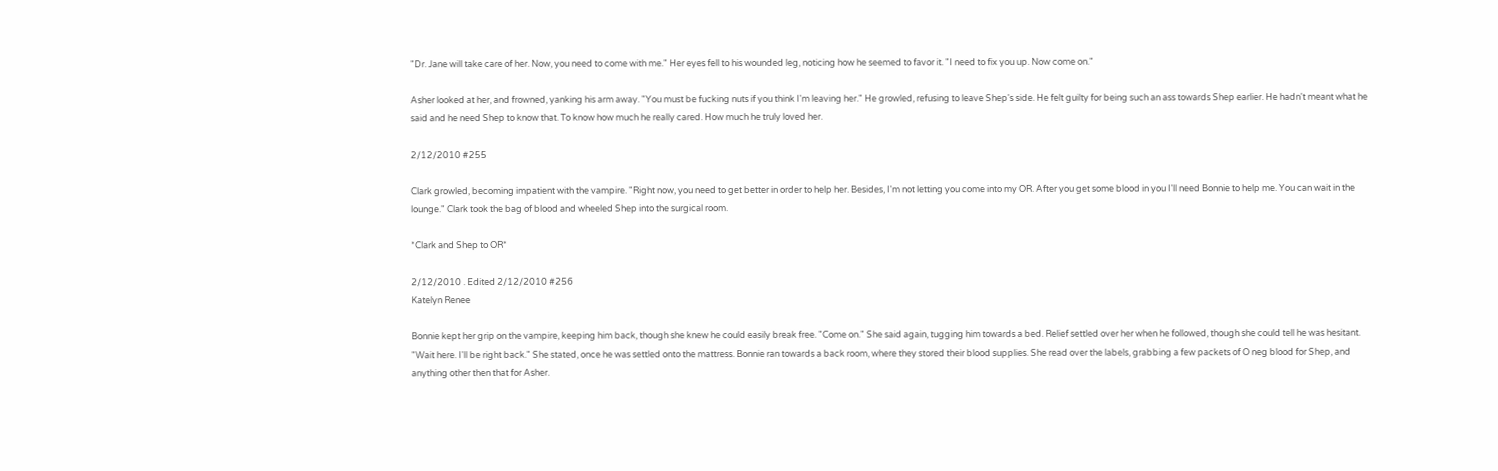"Dr. Jane will take care of her. Now, you need to come with me." Her eyes fell to his wounded leg, noticing how he seemed to favor it. "I need to fix you up. Now come on."

Asher looked at her, and frowned, yanking his arm away. "You must be fucking nuts if you think I'm leaving her." He growled, refusing to leave Shep's side. He felt guilty for being such an ass towards Shep earlier. He hadn't meant what he said and he need Shep to know that. To know how much he really cared. How much he truly loved her.

2/12/2010 #255

Clark growled, becoming impatient with the vampire. "Right now, you need to get better in order to help her. Besides, I'm not letting you come into my OR. After you get some blood in you I'll need Bonnie to help me. You can wait in the lounge." Clark took the bag of blood and wheeled Shep into the surgical room.

*Clark and Shep to OR*

2/12/2010 . Edited 2/12/2010 #256
Katelyn Renee

Bonnie kept her grip on the vampire, keeping him back, though she knew he could easily break free. "Come on." She said again, tugging him towards a bed. Relief settled over her when he followed, though she could tell he was hesitant. "Wait here. I'll be right back." She stated, once he was settled onto the mattress. Bonnie ran towards a back room, where they stored their blood supplies. She read over the labels, grabbing a few packets of O neg blood for Shep, and anything other then that for Asher.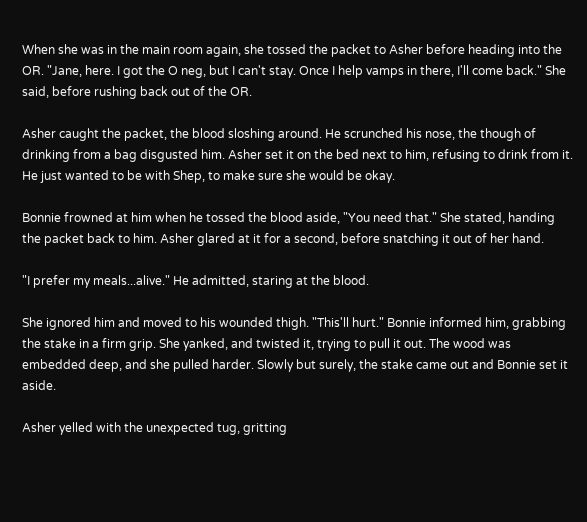When she was in the main room again, she tossed the packet to Asher before heading into the OR. "Jane, here. I got the O neg, but I can't stay. Once I help vamps in there, I'll come back." She said, before rushing back out of the OR.

Asher caught the packet, the blood sloshing around. He scrunched his nose, the though of drinking from a bag disgusted him. Asher set it on the bed next to him, refusing to drink from it. He just wanted to be with Shep, to make sure she would be okay.

Bonnie frowned at him when he tossed the blood aside, "You need that." She stated, handing the packet back to him. Asher glared at it for a second, before snatching it out of her hand.

"I prefer my meals...alive." He admitted, staring at the blood.

She ignored him and moved to his wounded thigh. "This'll hurt." Bonnie informed him, grabbing the stake in a firm grip. She yanked, and twisted it, trying to pull it out. The wood was embedded deep, and she pulled harder. Slowly but surely, the stake came out and Bonnie set it aside.

Asher yelled with the unexpected tug, gritting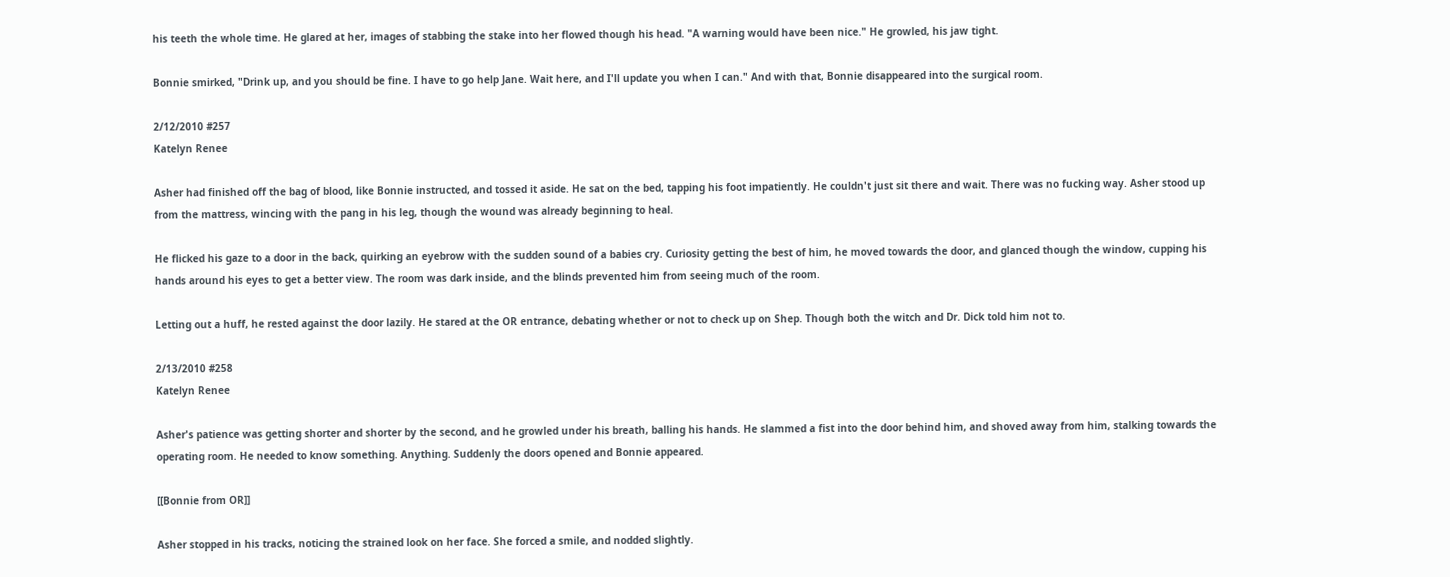his teeth the whole time. He glared at her, images of stabbing the stake into her flowed though his head. "A warning would have been nice." He growled, his jaw tight.

Bonnie smirked, "Drink up, and you should be fine. I have to go help Jane. Wait here, and I'll update you when I can." And with that, Bonnie disappeared into the surgical room.

2/12/2010 #257
Katelyn Renee

Asher had finished off the bag of blood, like Bonnie instructed, and tossed it aside. He sat on the bed, tapping his foot impatiently. He couldn't just sit there and wait. There was no fucking way. Asher stood up from the mattress, wincing with the pang in his leg, though the wound was already beginning to heal.

He flicked his gaze to a door in the back, quirking an eyebrow with the sudden sound of a babies cry. Curiosity getting the best of him, he moved towards the door, and glanced though the window, cupping his hands around his eyes to get a better view. The room was dark inside, and the blinds prevented him from seeing much of the room.

Letting out a huff, he rested against the door lazily. He stared at the OR entrance, debating whether or not to check up on Shep. Though both the witch and Dr. Dick told him not to.

2/13/2010 #258
Katelyn Renee

Asher's patience was getting shorter and shorter by the second, and he growled under his breath, balling his hands. He slammed a fist into the door behind him, and shoved away from him, stalking towards the operating room. He needed to know something. Anything. Suddenly the doors opened and Bonnie appeared.

[[Bonnie from OR]]

Asher stopped in his tracks, noticing the strained look on her face. She forced a smile, and nodded slightly.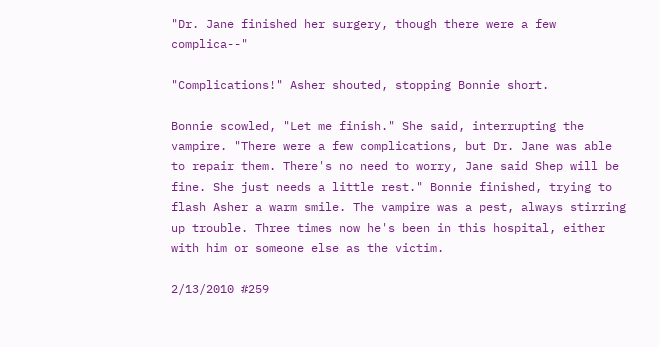"Dr. Jane finished her surgery, though there were a few complica--"

"Complications!" Asher shouted, stopping Bonnie short.

Bonnie scowled, "Let me finish." She said, interrupting the vampire. "There were a few complications, but Dr. Jane was able to repair them. There's no need to worry, Jane said Shep will be fine. She just needs a little rest." Bonnie finished, trying to flash Asher a warm smile. The vampire was a pest, always stirring up trouble. Three times now he's been in this hospital, either with him or someone else as the victim.

2/13/2010 #259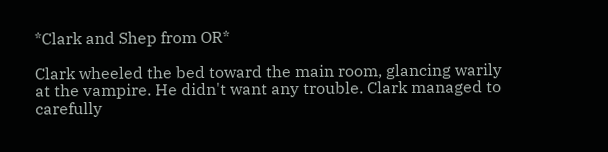*Clark and Shep from OR*

Clark wheeled the bed toward the main room, glancing warily at the vampire. He didn't want any trouble. Clark managed to carefully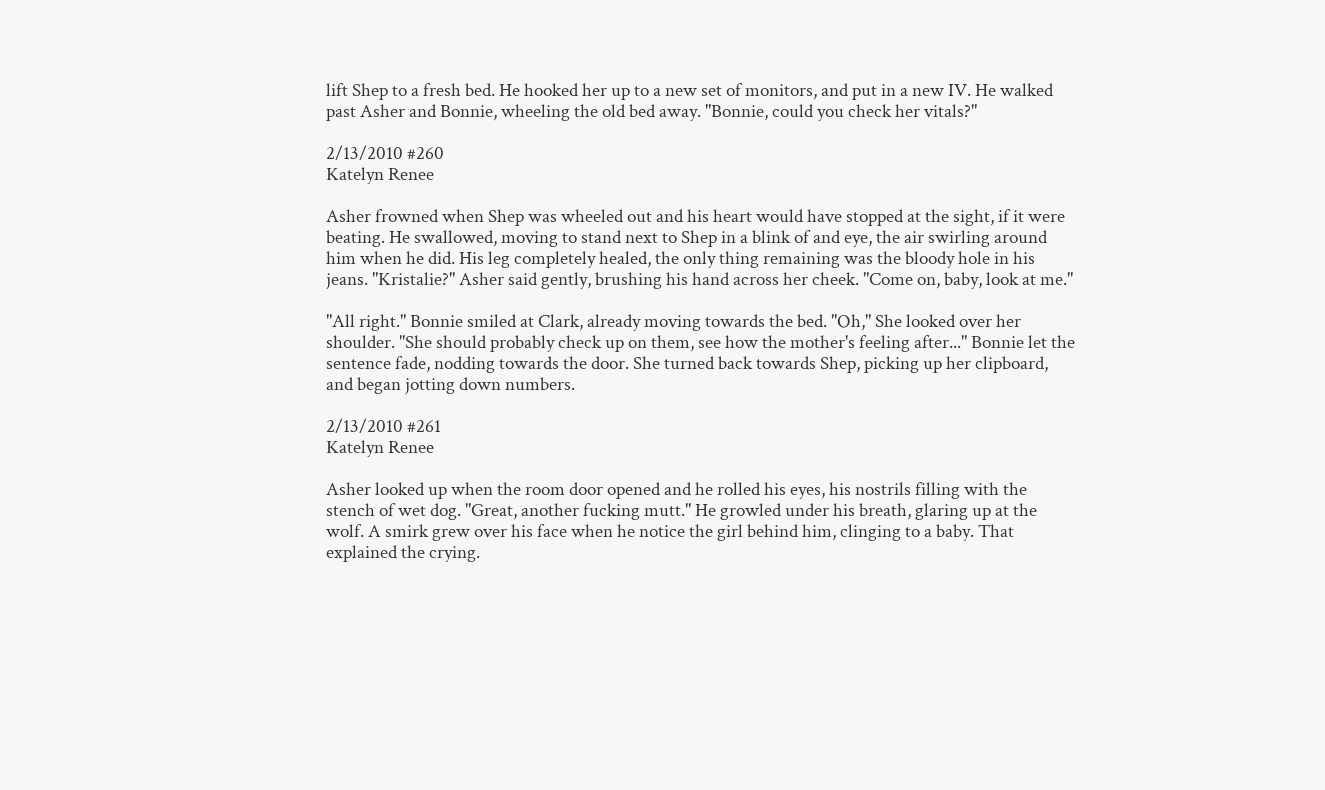lift Shep to a fresh bed. He hooked her up to a new set of monitors, and put in a new IV. He walked past Asher and Bonnie, wheeling the old bed away. "Bonnie, could you check her vitals?"

2/13/2010 #260
Katelyn Renee

Asher frowned when Shep was wheeled out and his heart would have stopped at the sight, if it were beating. He swallowed, moving to stand next to Shep in a blink of and eye, the air swirling around him when he did. His leg completely healed, the only thing remaining was the bloody hole in his jeans. "Kristalie?" Asher said gently, brushing his hand across her cheek. "Come on, baby, look at me."

"All right." Bonnie smiled at Clark, already moving towards the bed. "Oh," She looked over her shoulder. "She should probably check up on them, see how the mother's feeling after..." Bonnie let the sentence fade, nodding towards the door. She turned back towards Shep, picking up her clipboard, and began jotting down numbers.

2/13/2010 #261
Katelyn Renee

Asher looked up when the room door opened and he rolled his eyes, his nostrils filling with the stench of wet dog. "Great, another fucking mutt." He growled under his breath, glaring up at the wolf. A smirk grew over his face when he notice the girl behind him, clinging to a baby. That explained the crying.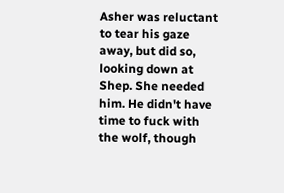Asher was reluctant to tear his gaze away, but did so, looking down at Shep. She needed him. He didn't have time to fuck with the wolf, though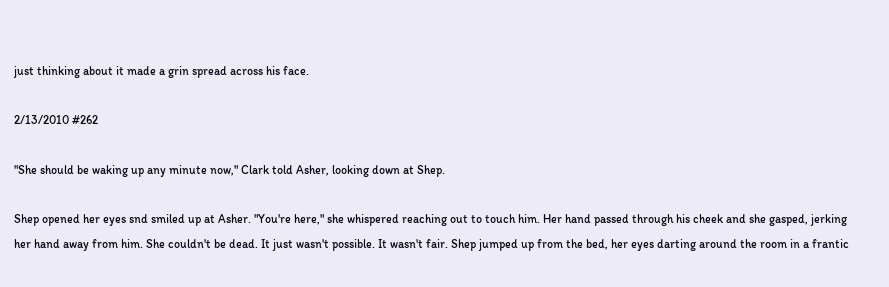just thinking about it made a grin spread across his face.

2/13/2010 #262

"She should be waking up any minute now," Clark told Asher, looking down at Shep.

Shep opened her eyes snd smiled up at Asher. "You're here," she whispered reaching out to touch him. Her hand passed through his cheek and she gasped, jerking her hand away from him. She couldn't be dead. It just wasn't possible. It wasn't fair. Shep jumped up from the bed, her eyes darting around the room in a frantic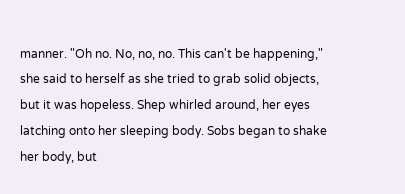manner. "Oh no. No, no, no. This can't be happening," she said to herself as she tried to grab solid objects, but it was hopeless. Shep whirled around, her eyes latching onto her sleeping body. Sobs began to shake her body, but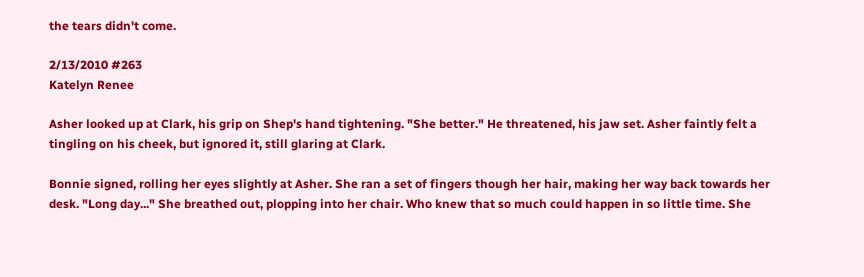the tears didn't come.

2/13/2010 #263
Katelyn Renee

Asher looked up at Clark, his grip on Shep's hand tightening. "She better." He threatened, his jaw set. Asher faintly felt a tingling on his cheek, but ignored it, still glaring at Clark.

Bonnie signed, rolling her eyes slightly at Asher. She ran a set of fingers though her hair, making her way back towards her desk. "Long day..." She breathed out, plopping into her chair. Who knew that so much could happen in so little time. She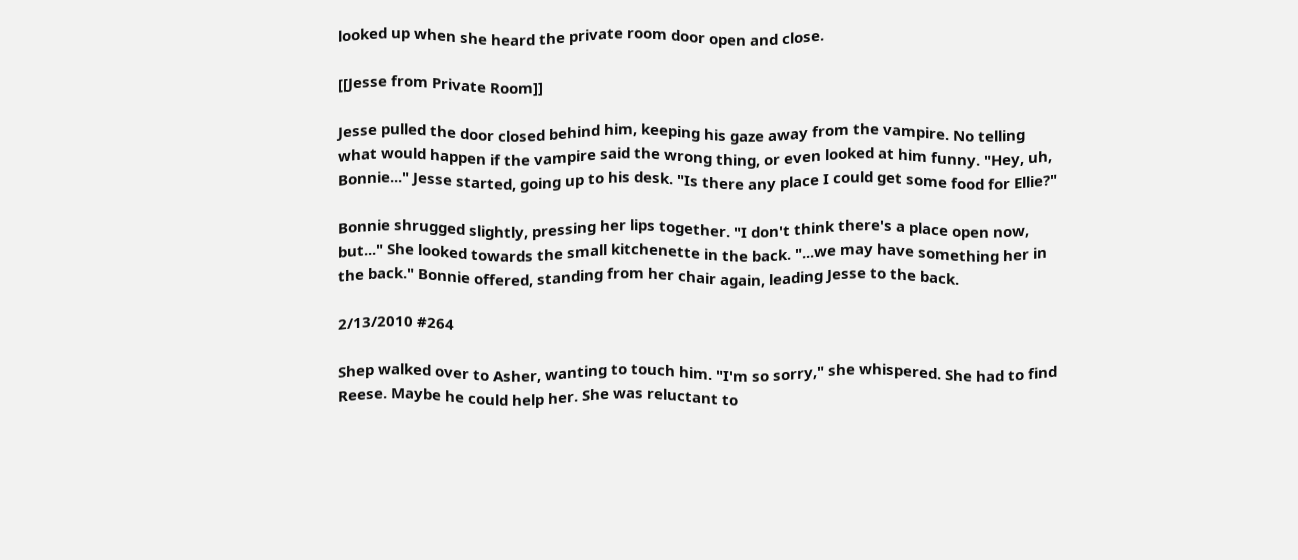looked up when she heard the private room door open and close.

[[Jesse from Private Room]]

Jesse pulled the door closed behind him, keeping his gaze away from the vampire. No telling what would happen if the vampire said the wrong thing, or even looked at him funny. "Hey, uh, Bonnie..." Jesse started, going up to his desk. "Is there any place I could get some food for Ellie?"

Bonnie shrugged slightly, pressing her lips together. "I don't think there's a place open now, but..." She looked towards the small kitchenette in the back. "...we may have something her in the back." Bonnie offered, standing from her chair again, leading Jesse to the back.

2/13/2010 #264

Shep walked over to Asher, wanting to touch him. "I'm so sorry," she whispered. She had to find Reese. Maybe he could help her. She was reluctant to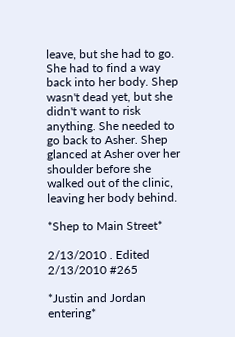leave, but she had to go. She had to find a way back into her body. Shep wasn't dead yet, but she didn't want to risk anything. She needed to go back to Asher. Shep glanced at Asher over her shoulder before she walked out of the clinic, leaving her body behind.

*Shep to Main Street*

2/13/2010 . Edited 2/13/2010 #265

*Justin and Jordan entering*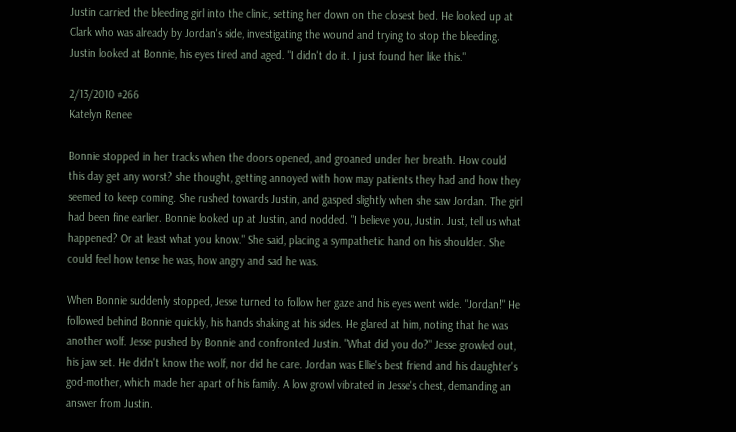Justin carried the bleeding girl into the clinic, setting her down on the closest bed. He looked up at Clark who was already by Jordan's side, investigating the wound and trying to stop the bleeding. Justin looked at Bonnie, his eyes tired and aged. "I didn't do it. I just found her like this."

2/13/2010 #266
Katelyn Renee

Bonnie stopped in her tracks when the doors opened, and groaned under her breath. How could this day get any worst? she thought, getting annoyed with how may patients they had and how they seemed to keep coming. She rushed towards Justin, and gasped slightly when she saw Jordan. The girl had been fine earlier. Bonnie looked up at Justin, and nodded. "I believe you, Justin. Just, tell us what happened? Or at least what you know." She said, placing a sympathetic hand on his shoulder. She could feel how tense he was, how angry and sad he was.

When Bonnie suddenly stopped, Jesse turned to follow her gaze and his eyes went wide. "Jordan!" He followed behind Bonnie quickly, his hands shaking at his sides. He glared at him, noting that he was another wolf. Jesse pushed by Bonnie and confronted Justin. "What did you do?" Jesse growled out, his jaw set. He didn't know the wolf, nor did he care. Jordan was Ellie's best friend and his daughter's god-mother, which made her apart of his family. A low growl vibrated in Jesse's chest, demanding an answer from Justin.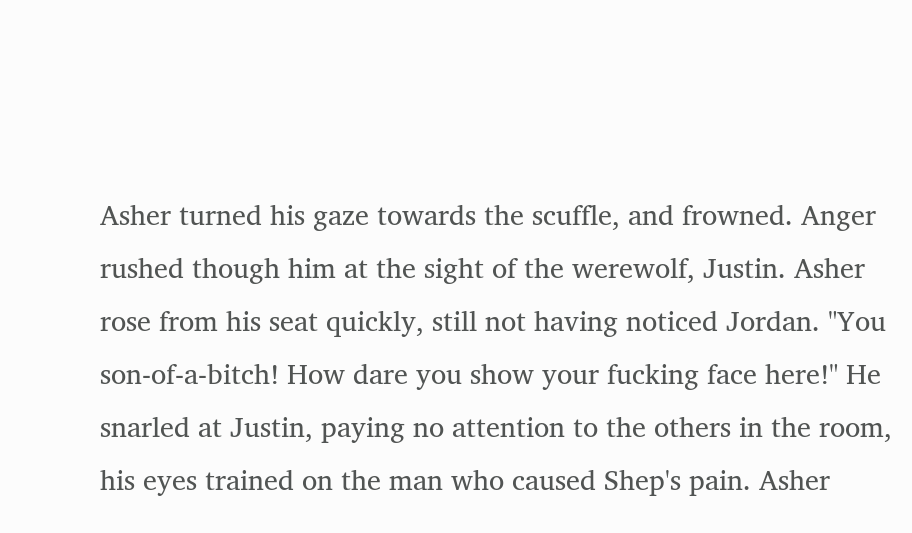Asher turned his gaze towards the scuffle, and frowned. Anger rushed though him at the sight of the werewolf, Justin. Asher rose from his seat quickly, still not having noticed Jordan. "You son-of-a-bitch! How dare you show your fucking face here!" He snarled at Justin, paying no attention to the others in the room, his eyes trained on the man who caused Shep's pain. Asher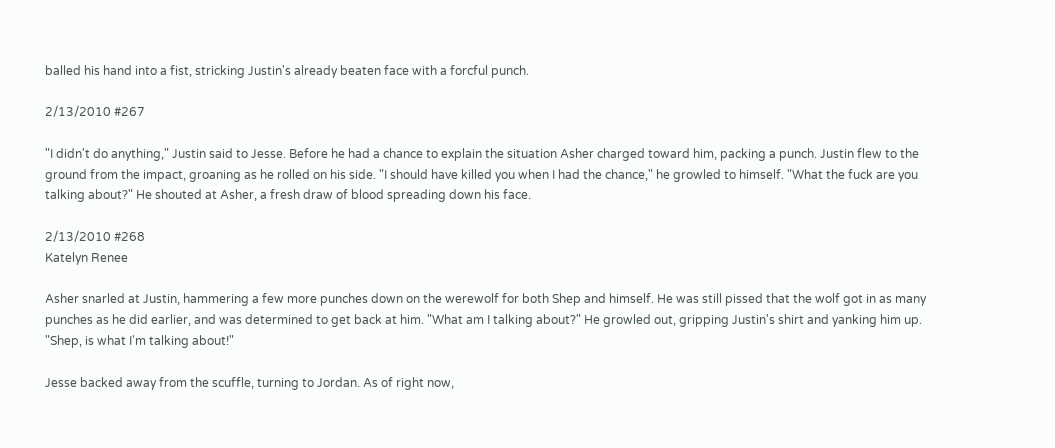balled his hand into a fist, stricking Justin's already beaten face with a forcful punch.

2/13/2010 #267

"I didn't do anything," Justin said to Jesse. Before he had a chance to explain the situation Asher charged toward him, packing a punch. Justin flew to the ground from the impact, groaning as he rolled on his side. "I should have killed you when I had the chance," he growled to himself. "What the fuck are you talking about?" He shouted at Asher, a fresh draw of blood spreading down his face.

2/13/2010 #268
Katelyn Renee

Asher snarled at Justin, hammering a few more punches down on the werewolf for both Shep and himself. He was still pissed that the wolf got in as many punches as he did earlier, and was determined to get back at him. "What am I talking about?" He growled out, gripping Justin's shirt and yanking him up. "Shep, is what I'm talking about!"

Jesse backed away from the scuffle, turning to Jordan. As of right now,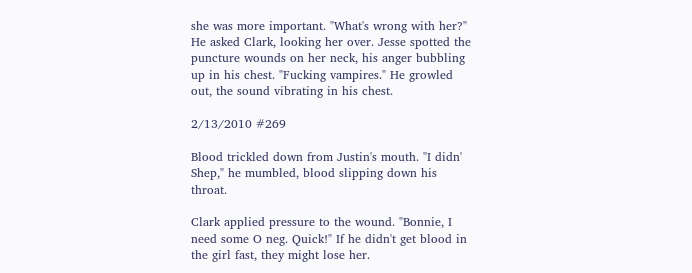she was more important. "What's wrong with her?" He asked Clark, looking her over. Jesse spotted the puncture wounds on her neck, his anger bubbling up in his chest. "Fucking vampires." He growled out, the sound vibrating in his chest.

2/13/2010 #269

Blood trickled down from Justin's mouth. "I didn' Shep," he mumbled, blood slipping down his throat.

Clark applied pressure to the wound. "Bonnie, I need some O neg. Quick!" If he didn't get blood in the girl fast, they might lose her.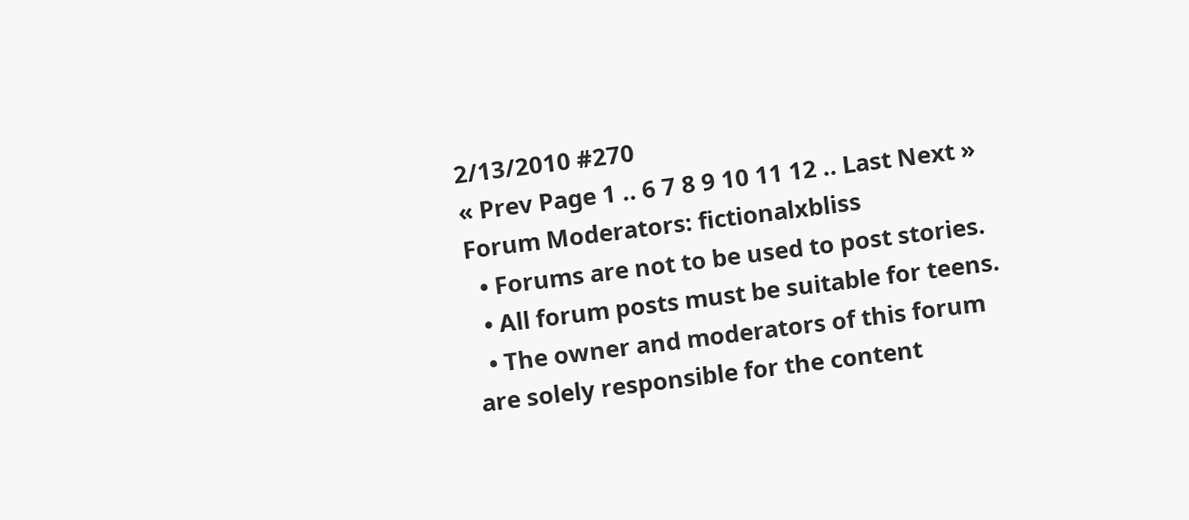2/13/2010 #270
« Prev Page 1 .. 6 7 8 9 10 11 12 .. Last Next »
Forum Moderators: fictionalxbliss
  • Forums are not to be used to post stories.
  • All forum posts must be suitable for teens.
  • The owner and moderators of this forum are solely responsible for the content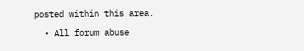posted within this area.
  • All forum abuse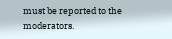must be reported to the moderators.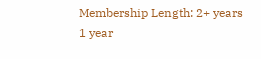Membership Length: 2+ years 1 year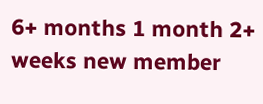6+ months 1 month 2+ weeks new member